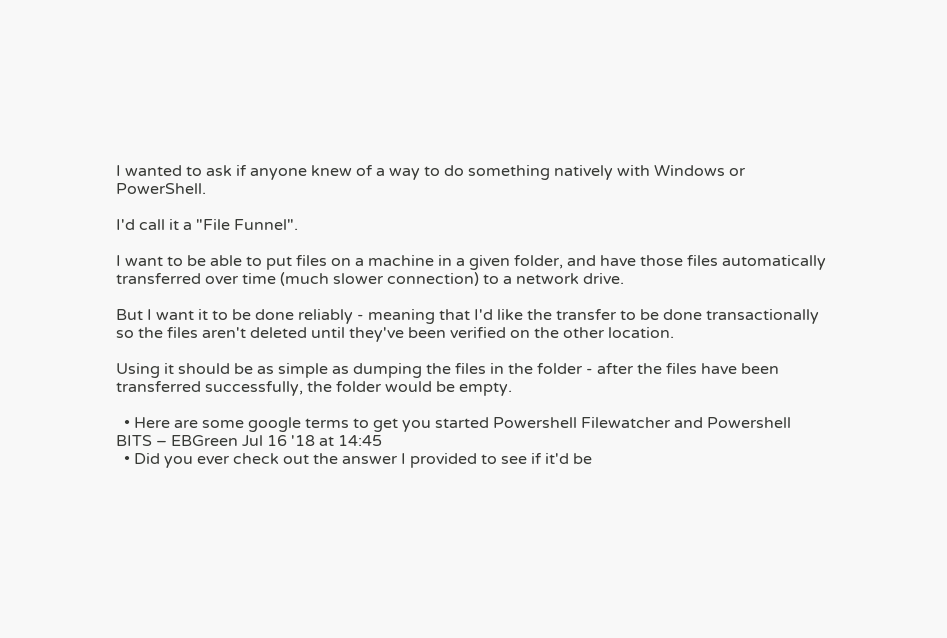I wanted to ask if anyone knew of a way to do something natively with Windows or PowerShell.

I'd call it a "File Funnel".

I want to be able to put files on a machine in a given folder, and have those files automatically transferred over time (much slower connection) to a network drive.

But I want it to be done reliably - meaning that I'd like the transfer to be done transactionally so the files aren't deleted until they've been verified on the other location.

Using it should be as simple as dumping the files in the folder - after the files have been transferred successfully, the folder would be empty.

  • Here are some google terms to get you started Powershell Filewatcher and Powershell BITS – EBGreen Jul 16 '18 at 14:45
  • Did you ever check out the answer I provided to see if it'd be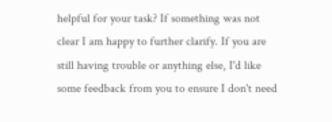helpful for your task? If something was not clear I am happy to further clarify. If you are still having trouble or anything else, I'd like some feedback from you to ensure I don't need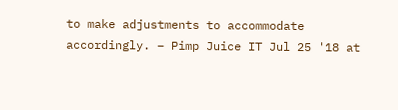to make adjustments to accommodate accordingly. – Pimp Juice IT Jul 25 '18 at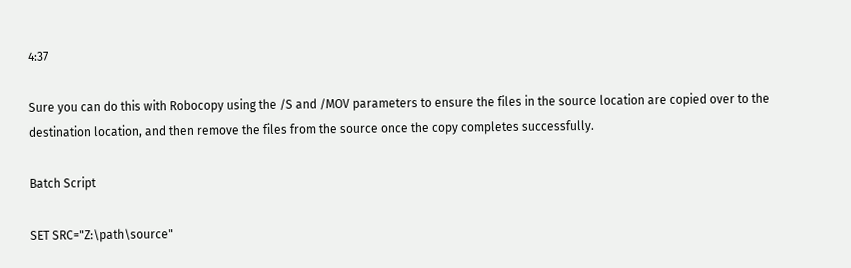4:37

Sure you can do this with Robocopy using the /S and /MOV parameters to ensure the files in the source location are copied over to the destination location, and then remove the files from the source once the copy completes successfully.

Batch Script

SET SRC="Z:\path\source"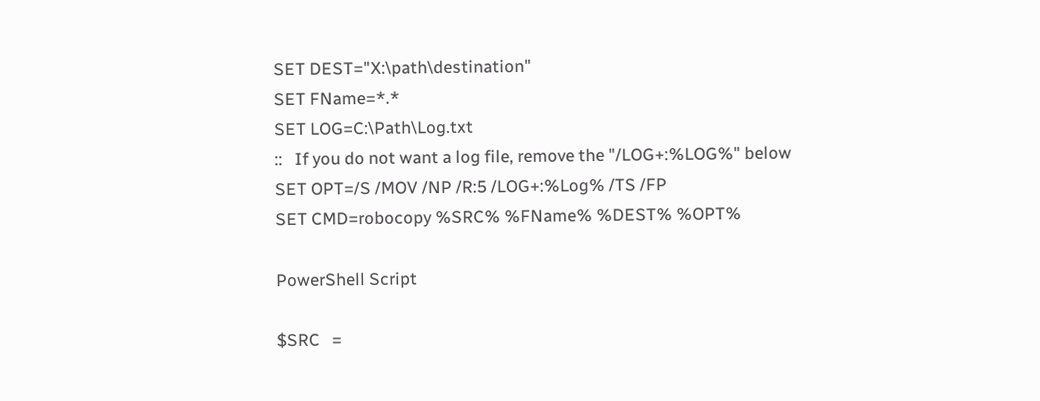SET DEST="X:\path\destination"
SET FName=*.*
SET LOG=C:\Path\Log.txt
::   If you do not want a log file, remove the "/LOG+:%LOG%" below
SET OPT=/S /MOV /NP /R:5 /LOG+:%Log% /TS /FP
SET CMD=robocopy %SRC% %FName% %DEST% %OPT%

PowerShell Script

$SRC   =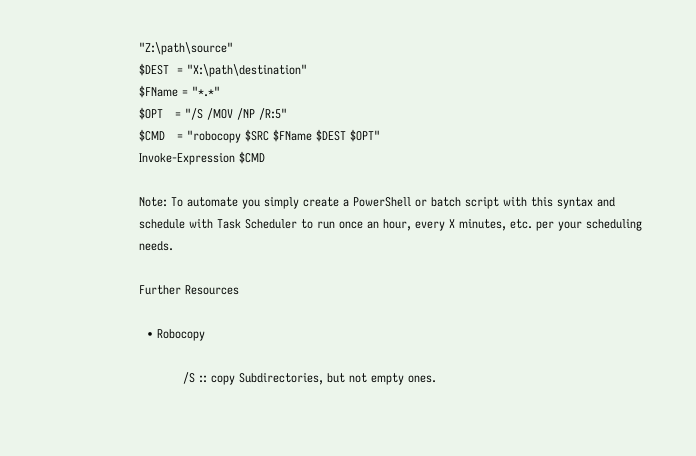"Z:\path\source"
$DEST  = "X:\path\destination"
$FName = "*.*"
$OPT   = "/S /MOV /NP /R:5"
$CMD   = "robocopy $SRC $FName $DEST $OPT"
Invoke-Expression $CMD

Note: To automate you simply create a PowerShell or batch script with this syntax and schedule with Task Scheduler to run once an hour, every X minutes, etc. per your scheduling needs.

Further Resources

  • Robocopy

           /S :: copy Subdirectories, but not empty ones.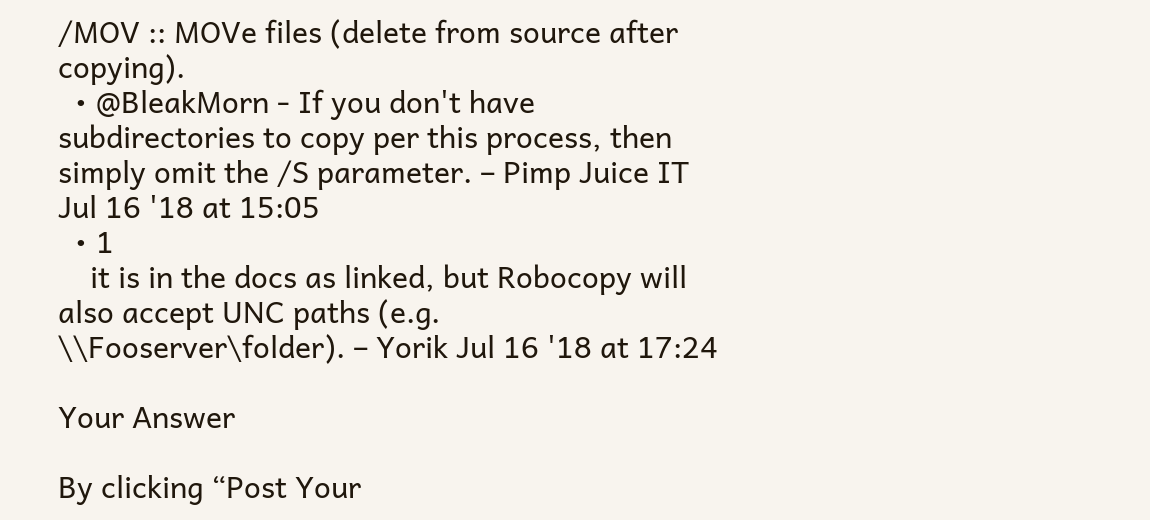/MOV :: MOVe files (delete from source after copying).
  • @BleakMorn - If you don't have subdirectories to copy per this process, then simply omit the /S parameter. – Pimp Juice IT Jul 16 '18 at 15:05
  • 1
    it is in the docs as linked, but Robocopy will also accept UNC paths (e.g. \\Fooserver\folder). – Yorik Jul 16 '18 at 17:24

Your Answer

By clicking “Post Your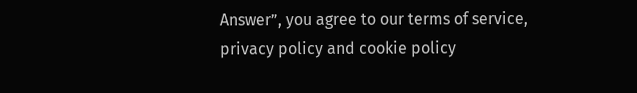Answer”, you agree to our terms of service, privacy policy and cookie policy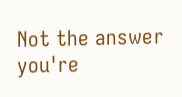Not the answer you're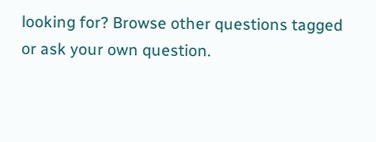looking for? Browse other questions tagged or ask your own question.